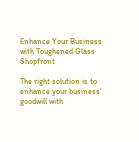Enhance Your Business with Toughened Glass Shopfront

The right solution is to enhance your business’ goodwill with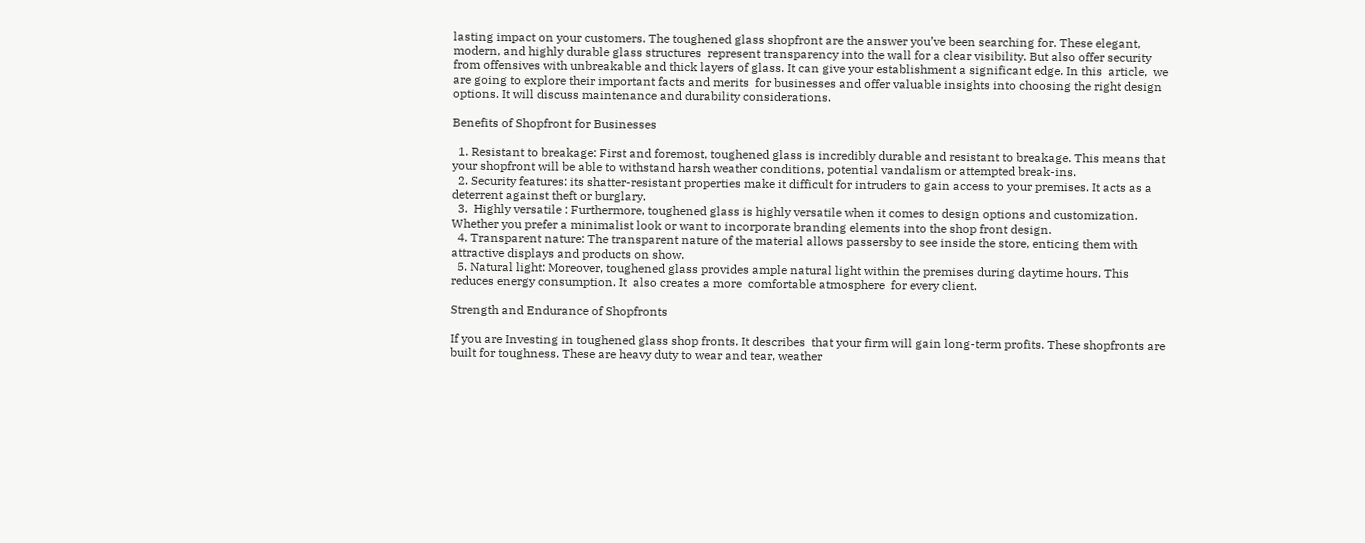lasting impact on your customers. The toughened glass shopfront are the answer you’ve been searching for. These elegant, modern, and highly durable glass structures  represent transparency into the wall for a clear visibility. But also offer security from offensives with unbreakable and thick layers of glass. It can give your establishment a significant edge. In this  article,  we are going to explore their important facts and merits  for businesses and offer valuable insights into choosing the right design options. It will discuss maintenance and durability considerations.

Benefits of Shopfront for Businesses

  1. Resistant to breakage: First and foremost, toughened glass is incredibly durable and resistant to breakage. This means that your shopfront will be able to withstand harsh weather conditions, potential vandalism or attempted break-ins.
  2. Security features: its shatter-resistant properties make it difficult for intruders to gain access to your premises. It acts as a deterrent against theft or burglary.
  3.  Highly versatile : Furthermore, toughened glass is highly versatile when it comes to design options and customization. Whether you prefer a minimalist look or want to incorporate branding elements into the shop front design.
  4. Transparent nature: The transparent nature of the material allows passersby to see inside the store, enticing them with attractive displays and products on show.
  5. Natural light: Moreover, toughened glass provides ample natural light within the premises during daytime hours. This reduces energy consumption. It  also creates a more  comfortable atmosphere  for every client.

Strength and Endurance of Shopfronts

If you are Investing in toughened glass shop fronts. It describes  that your firm will gain long-term profits. These shopfronts are built for toughness. These are heavy duty to wear and tear, weather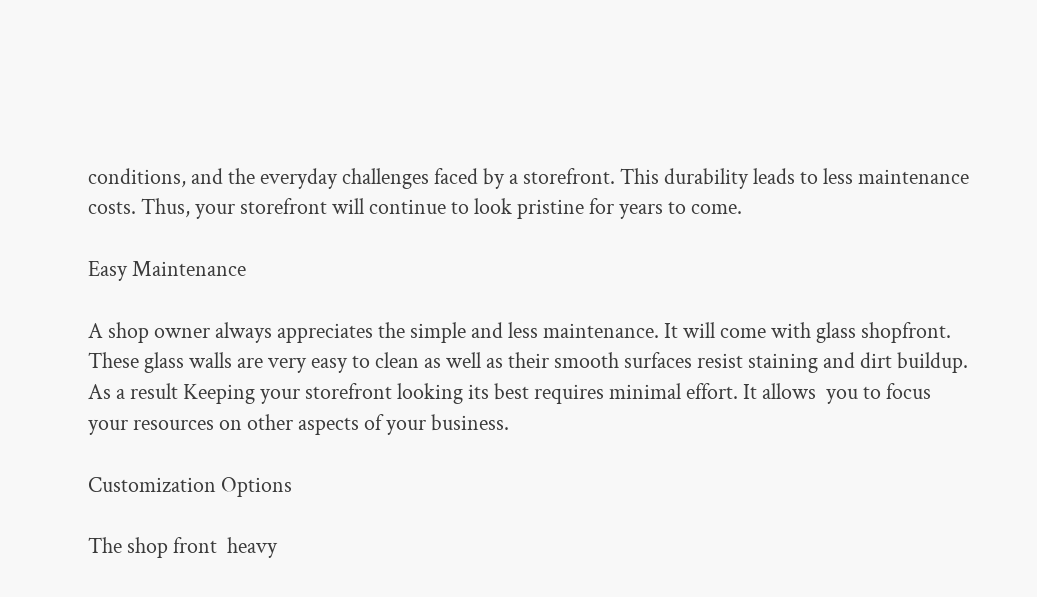conditions, and the everyday challenges faced by a storefront. This durability leads to less maintenance costs. Thus, your storefront will continue to look pristine for years to come.

Easy Maintenance

A shop owner always appreciates the simple and less maintenance. It will come with glass shopfront. These glass walls are very easy to clean as well as their smooth surfaces resist staining and dirt buildup. As a result Keeping your storefront looking its best requires minimal effort. It allows  you to focus your resources on other aspects of your business.

Customization Options

The shop front  heavy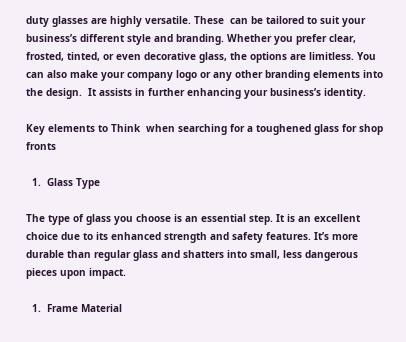duty glasses are highly versatile. These  can be tailored to suit your business’s different style and branding. Whether you prefer clear, frosted, tinted, or even decorative glass, the options are limitless. You can also make your company logo or any other branding elements into the design.  It assists in further enhancing your business’s identity.

Key elements to Think  when searching for a toughened glass for shop fronts

  1.  Glass Type

The type of glass you choose is an essential step. It is an excellent choice due to its enhanced strength and safety features. It’s more durable than regular glass and shatters into small, less dangerous pieces upon impact.

  1.  Frame Material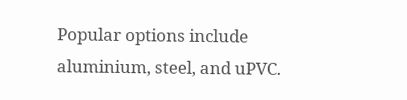Popular options include aluminium, steel, and uPVC.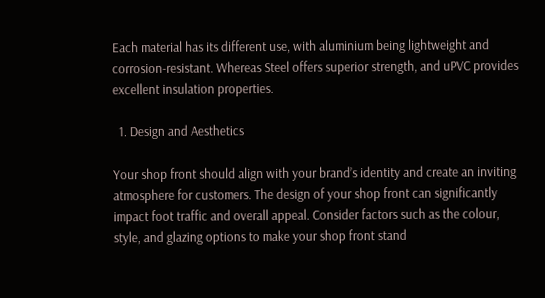Each material has its different use, with aluminium being lightweight and corrosion-resistant. Whereas Steel offers superior strength, and uPVC provides excellent insulation properties.

  1. Design and Aesthetics

Your shop front should align with your brand’s identity and create an inviting atmosphere for customers. The design of your shop front can significantly impact foot traffic and overall appeal. Consider factors such as the colour, style, and glazing options to make your shop front stand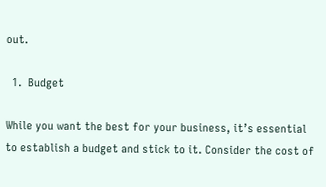out.

  1.  Budget

While you want the best for your business, it’s essential to establish a budget and stick to it. Consider the cost of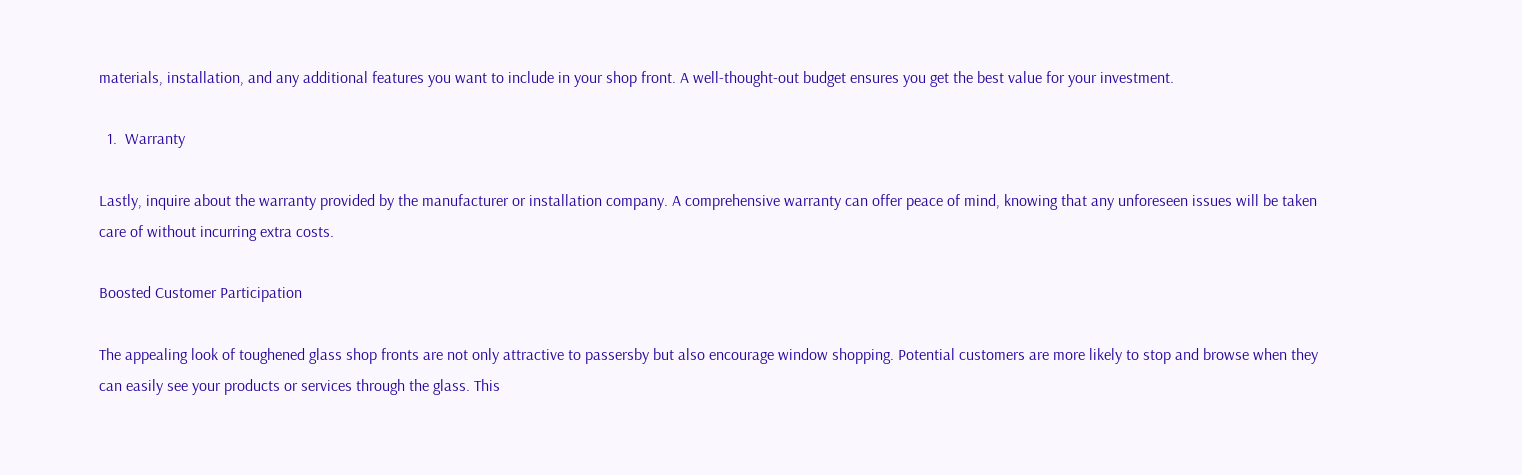materials, installation, and any additional features you want to include in your shop front. A well-thought-out budget ensures you get the best value for your investment.

  1.  Warranty

Lastly, inquire about the warranty provided by the manufacturer or installation company. A comprehensive warranty can offer peace of mind, knowing that any unforeseen issues will be taken care of without incurring extra costs.

Boosted Customer Participation

The appealing look of toughened glass shop fronts are not only attractive to passersby but also encourage window shopping. Potential customers are more likely to stop and browse when they can easily see your products or services through the glass. This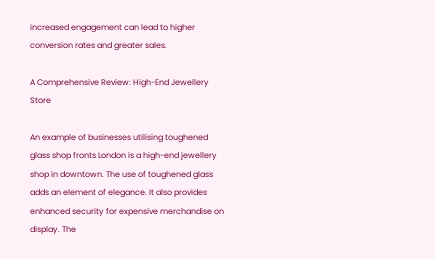increased engagement can lead to higher conversion rates and greater sales.

A Comprehensive Review: High-End Jewellery Store

An example of businesses utilising toughened glass shop fronts London is a high-end jewellery shop in downtown. The use of toughened glass adds an element of elegance. It also provides enhanced security for expensive merchandise on display. The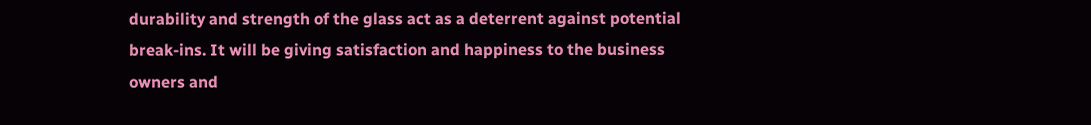durability and strength of the glass act as a deterrent against potential break-ins. It will be giving satisfaction and happiness to the business owners and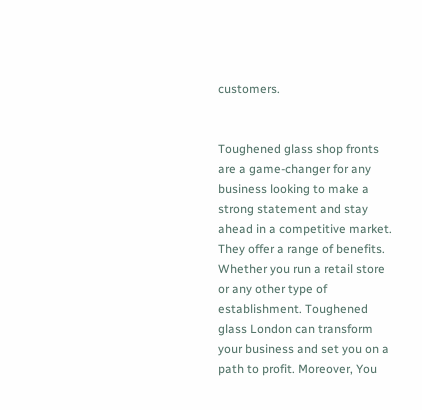customers.


Toughened glass shop fronts are a game-changer for any business looking to make a strong statement and stay ahead in a competitive market. They offer a range of benefits. Whether you run a retail store or any other type of establishment. Toughened glass London can transform your business and set you on a path to profit. Moreover, You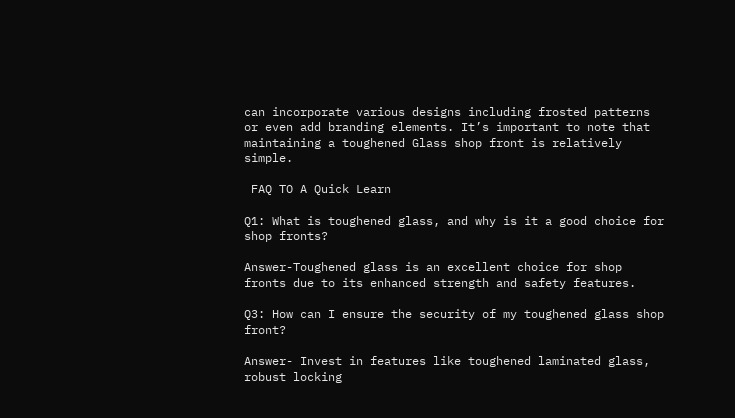can incorporate various designs including frosted patterns or even add branding elements. It’s important to note that maintaining a toughened Glass shop front is relatively simple.

 FAQ TO A Quick Learn

Q1: What is toughened glass, and why is it a good choice for shop fronts?

Answer-Toughened glass is an excellent choice for shop fronts due to its enhanced strength and safety features.

Q3: How can I ensure the security of my toughened glass shop front?

Answer- Invest in features like toughened laminated glass, robust locking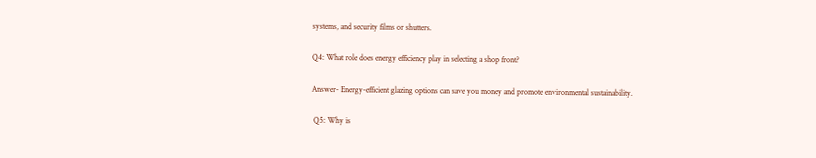systems, and security films or shutters.

Q4: What role does energy efficiency play in selecting a shop front?

Answer- Energy-efficient glazing options can save you money and promote environmental sustainability.

 Q5: Why is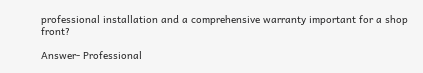professional installation and a comprehensive warranty important for a shop front?

Answer- Professional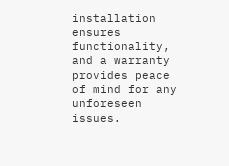installation ensures functionality, and a warranty provides peace of mind for any unforeseen issues.